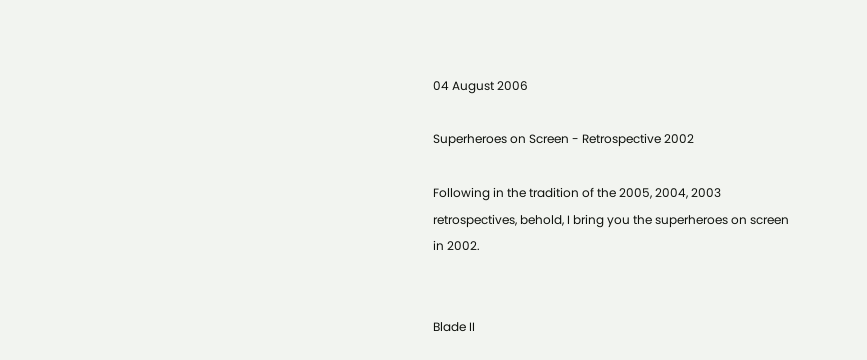04 August 2006

Superheroes on Screen - Retrospective 2002

Following in the tradition of the 2005, 2004, 2003 retrospectives, behold, I bring you the superheroes on screen in 2002.


Blade II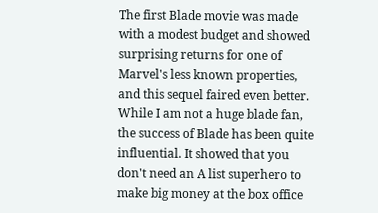The first Blade movie was made with a modest budget and showed surprising returns for one of Marvel's less known properties, and this sequel faired even better. While I am not a huge blade fan, the success of Blade has been quite influential. It showed that you don't need an A list superhero to make big money at the box office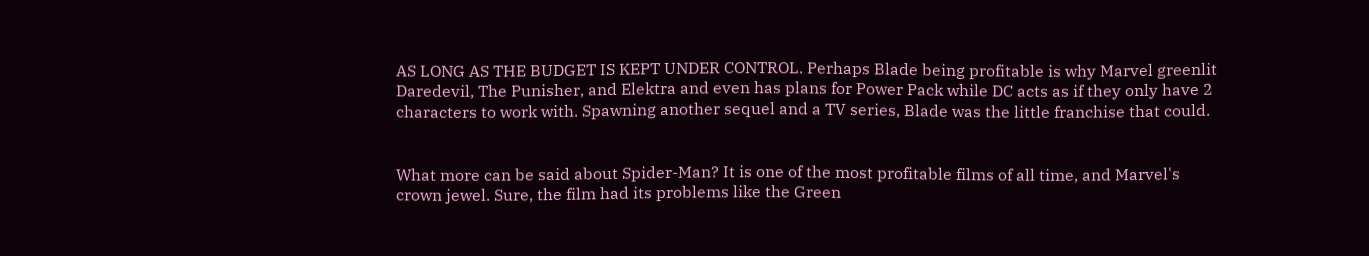AS LONG AS THE BUDGET IS KEPT UNDER CONTROL. Perhaps Blade being profitable is why Marvel greenlit Daredevil, The Punisher, and Elektra and even has plans for Power Pack while DC acts as if they only have 2 characters to work with. Spawning another sequel and a TV series, Blade was the little franchise that could.


What more can be said about Spider-Man? It is one of the most profitable films of all time, and Marvel's crown jewel. Sure, the film had its problems like the Green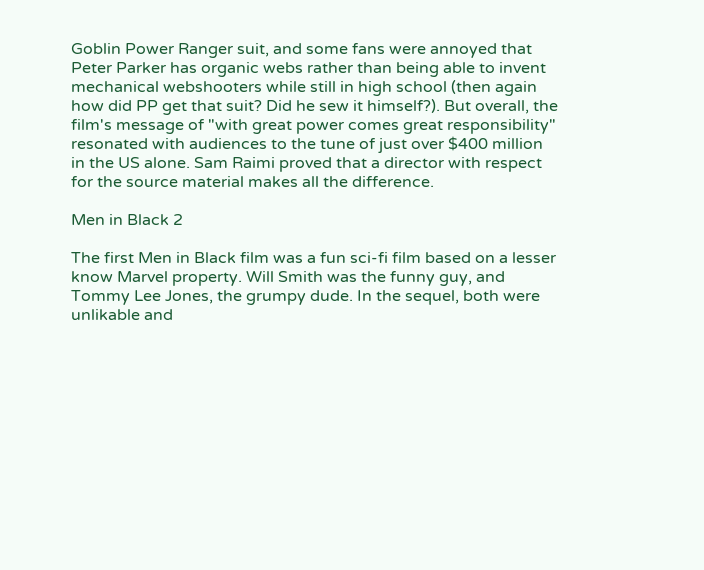Goblin Power Ranger suit, and some fans were annoyed that Peter Parker has organic webs rather than being able to invent mechanical webshooters while still in high school (then again how did PP get that suit? Did he sew it himself?). But overall, the film's message of "with great power comes great responsibility" resonated with audiences to the tune of just over $400 million in the US alone. Sam Raimi proved that a director with respect for the source material makes all the difference.

Men in Black 2

The first Men in Black film was a fun sci-fi film based on a lesser know Marvel property. Will Smith was the funny guy, and Tommy Lee Jones, the grumpy dude. In the sequel, both were unlikable and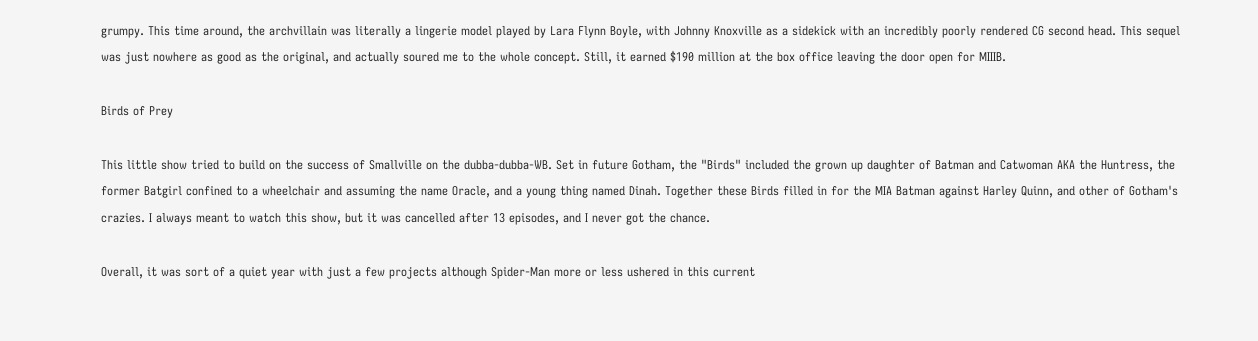grumpy. This time around, the archvillain was literally a lingerie model played by Lara Flynn Boyle, with Johnny Knoxville as a sidekick with an incredibly poorly rendered CG second head. This sequel was just nowhere as good as the original, and actually soured me to the whole concept. Still, it earned $190 million at the box office leaving the door open for MIIIB.

Birds of Prey

This little show tried to build on the success of Smallville on the dubba-dubba-WB. Set in future Gotham, the "Birds" included the grown up daughter of Batman and Catwoman AKA the Huntress, the former Batgirl confined to a wheelchair and assuming the name Oracle, and a young thing named Dinah. Together these Birds filled in for the MIA Batman against Harley Quinn, and other of Gotham's crazies. I always meant to watch this show, but it was cancelled after 13 episodes, and I never got the chance.

Overall, it was sort of a quiet year with just a few projects although Spider-Man more or less ushered in this current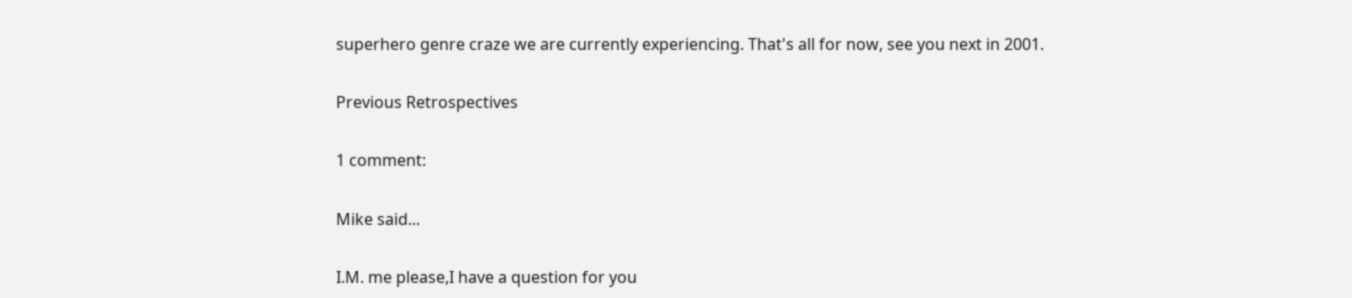superhero genre craze we are currently experiencing. That's all for now, see you next in 2001.

Previous Retrospectives

1 comment:

Mike said...

I.M. me please,I have a question for you